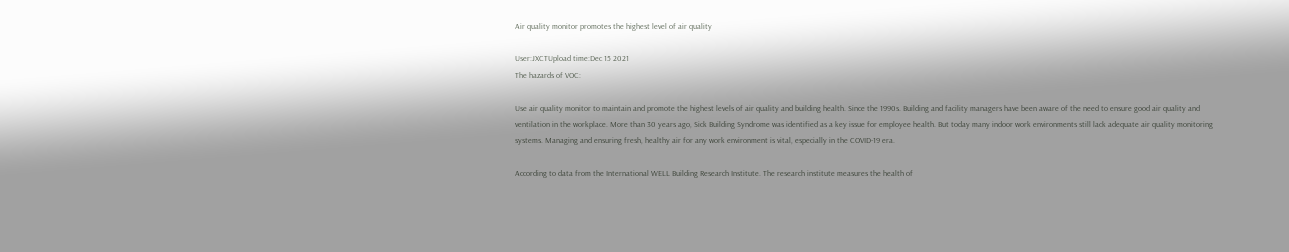Air quality monitor promotes the highest level of air quality

User:JXCTUpload time:Dec 15 2021
The hazards of VOC:

Use air quality monitor to maintain and promote the highest levels of air quality and building health. Since the 1990s. Building and facility managers have been aware of the need to ensure good air quality and ventilation in the workplace. More than 30 years ago, Sick Building Syndrome was identified as a key issue for employee health. But today many indoor work environments still lack adequate air quality monitoring systems. Managing and ensuring fresh, healthy air for any work environment is vital, especially in the COVID-19 era.

According to data from the International WELL Building Research Institute. The research institute measures the health of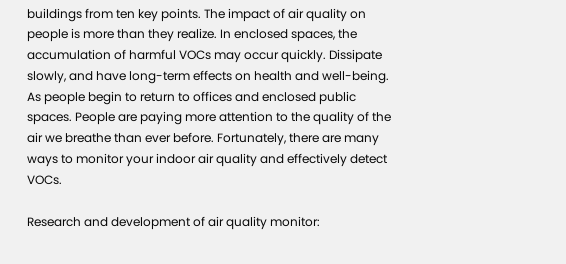buildings from ten key points. The impact of air quality on people is more than they realize. In enclosed spaces, the accumulation of harmful VOCs may occur quickly. Dissipate slowly, and have long-term effects on health and well-being. As people begin to return to offices and enclosed public spaces. People are paying more attention to the quality of the air we breathe than ever before. Fortunately, there are many ways to monitor your indoor air quality and effectively detect VOCs.

Research and development of air quality monitor: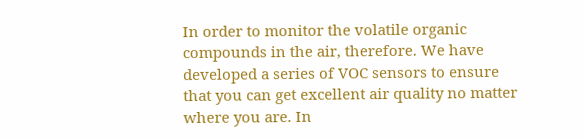In order to monitor the volatile organic compounds in the air, therefore. We have developed a series of VOC sensors to ensure that you can get excellent air quality no matter where you are. In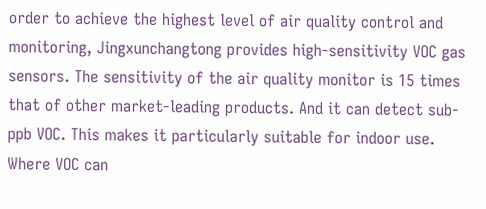order to achieve the highest level of air quality control and monitoring, Jingxunchangtong provides high-sensitivity VOC gas sensors. The sensitivity of the air quality monitor is 15 times that of other market-leading products. And it can detect sub-ppb VOC. This makes it particularly suitable for indoor use. Where VOC can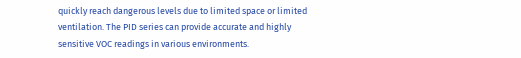quickly reach dangerous levels due to limited space or limited ventilation. The PID series can provide accurate and highly sensitive VOC readings in various environments.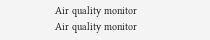Air quality monitor
Air quality monitor